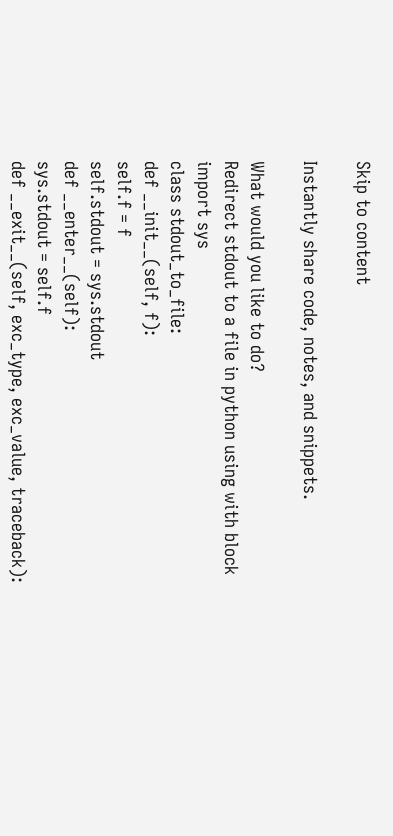Skip to content

Instantly share code, notes, and snippets.

What would you like to do?
Redirect stdout to a file in python using with block
import sys
class stdout_to_file:
def __init__(self, f):
self.f = f
self.stdout = sys.stdout
def __enter__(self):
sys.stdout = self.f
def __exit__(self, exc_type, exc_value, traceback):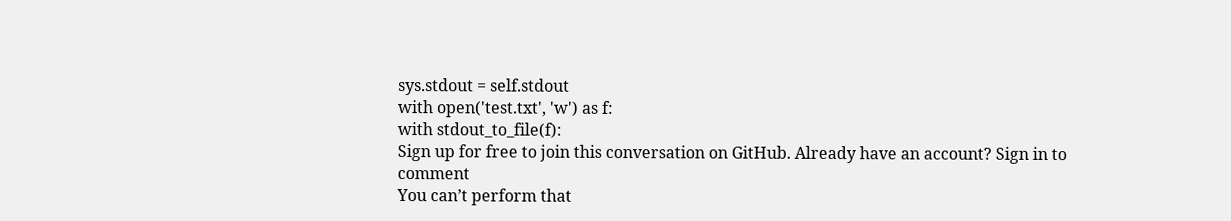sys.stdout = self.stdout
with open('test.txt', 'w') as f:
with stdout_to_file(f):
Sign up for free to join this conversation on GitHub. Already have an account? Sign in to comment
You can’t perform that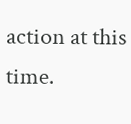action at this time.